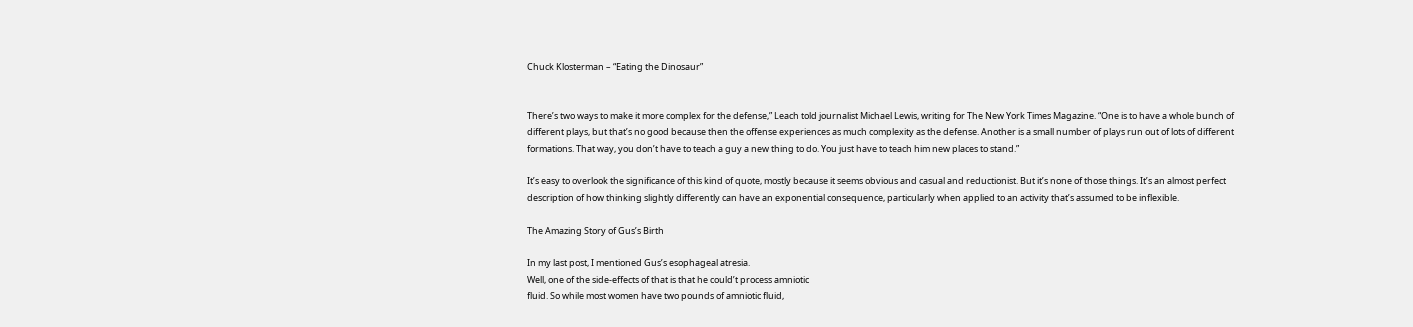Chuck Klosterman – “Eating the Dinosaur”


There’s two ways to make it more complex for the defense,” Leach told journalist Michael Lewis, writing for The New York Times Magazine. “One is to have a whole bunch of different plays, but that’s no good because then the offense experiences as much complexity as the defense. Another is a small number of plays run out of lots of different formations. That way, you don’t have to teach a guy a new thing to do. You just have to teach him new places to stand.”

It’s easy to overlook the significance of this kind of quote, mostly because it seems obvious and casual and reductionist. But it’s none of those things. It’s an almost perfect description of how thinking slightly differently can have an exponential consequence, particularly when applied to an activity that’s assumed to be inflexible.

The Amazing Story of Gus’s Birth

In my last post, I mentioned Gus’s esophageal atresia.
Well, one of the side-effects of that is that he could’t process amniotic
fluid. So while most women have two pounds of amniotic fluid,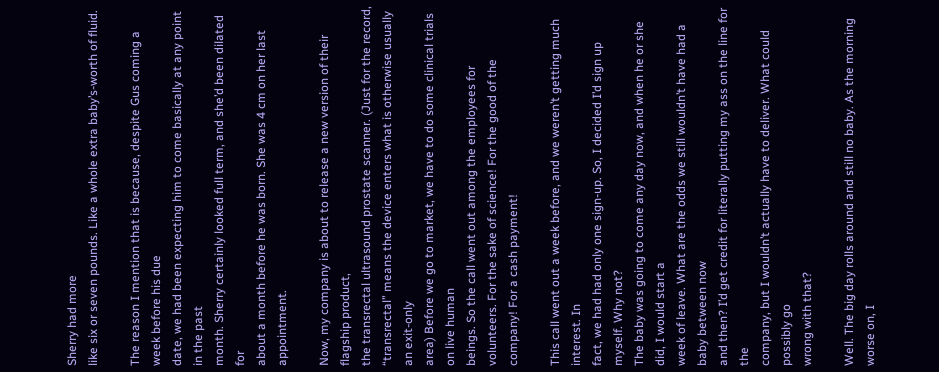Sherry had more
like six or seven pounds. Like a whole extra baby’s-worth of fluid.

The reason I mention that is because, despite Gus coming a week before his due
date, we had been expecting him to come basically at any point in the past
month. Sherry certainly looked full term, and she’d been dilated for
about a month before he was born. She was 4 cm on her last appointment.

Now, my company is about to release a new version of their flagship product,
the transrectal ultrasound prostate scanner. (Just for the record,
“transrectal” means the device enters what is otherwise usually an exit-only
area) Before we go to market, we have to do some clinical trials on live human
beings. So the call went out among the employees for volunteers. For the sake of science! For the good of the company! For a cash payment!

This call went out a week before, and we weren’t getting much interest. In
fact, we had had only one sign-up. So, I decided I’d sign up myself. Why not?
The baby was going to come any day now, and when he or she did, I would start a
week of leave. What are the odds we still wouldn’t have had a baby between now
and then? I’d get credit for literally putting my ass on the line for the
company, but I wouldn’t actually have to deliver. What could possibly go
wrong with that?

Well. The big day rolls around and still no baby. As the morning worse on, I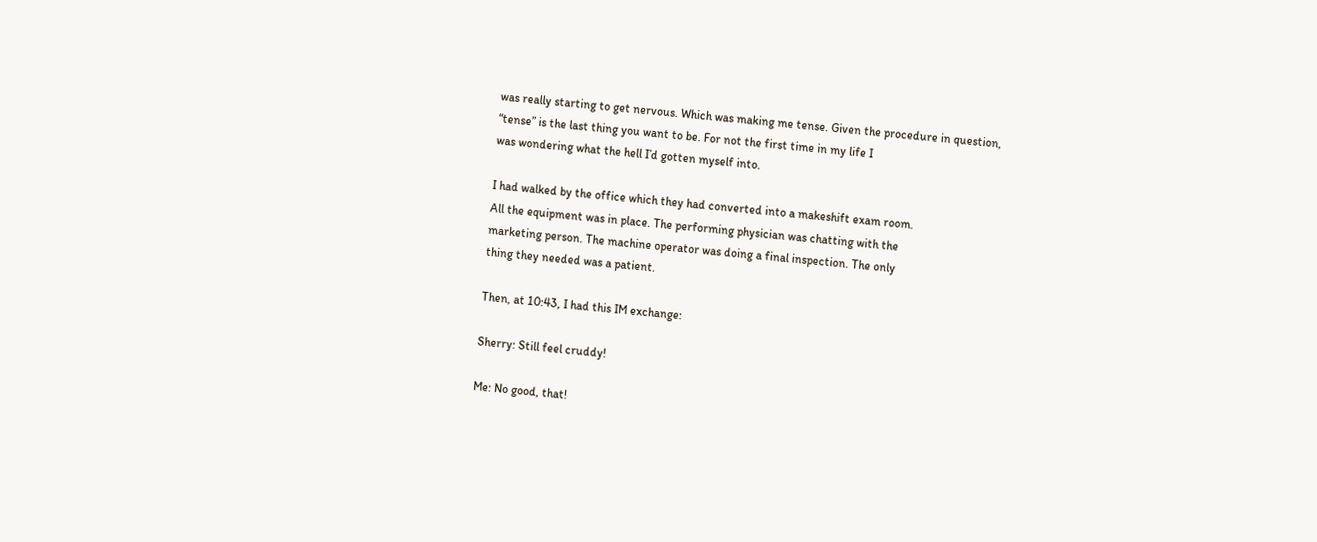was really starting to get nervous. Which was making me tense. Given the procedure in question,
“tense” is the last thing you want to be. For not the first time in my life I
was wondering what the hell I’d gotten myself into.

I had walked by the office which they had converted into a makeshift exam room.
All the equipment was in place. The performing physician was chatting with the
marketing person. The machine operator was doing a final inspection. The only
thing they needed was a patient.

Then, at 10:43, I had this IM exchange:

Sherry: Still feel cruddy!

Me: No good, that!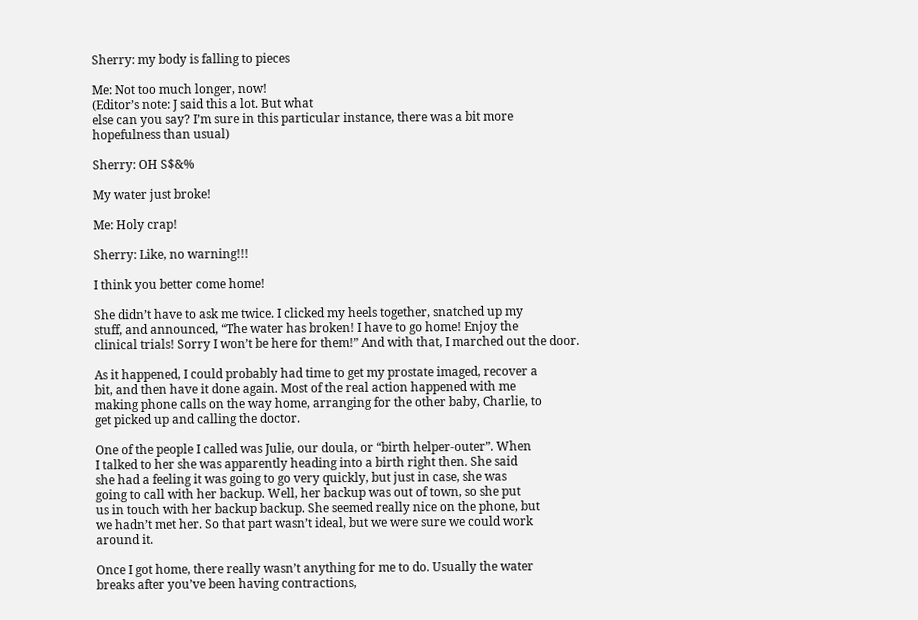Sherry: my body is falling to pieces

Me: Not too much longer, now!
(Editor’s note: J said this a lot. But what
else can you say? I’m sure in this particular instance, there was a bit more
hopefulness than usual)

Sherry: OH S$&%

My water just broke!

Me: Holy crap!

Sherry: Like, no warning!!!

I think you better come home!

She didn’t have to ask me twice. I clicked my heels together, snatched up my
stuff, and announced, “The water has broken! I have to go home! Enjoy the
clinical trials! Sorry I won’t be here for them!” And with that, I marched out the door.

As it happened, I could probably had time to get my prostate imaged, recover a
bit, and then have it done again. Most of the real action happened with me
making phone calls on the way home, arranging for the other baby, Charlie, to
get picked up and calling the doctor.

One of the people I called was Julie, our doula, or “birth helper-outer”. When
I talked to her she was apparently heading into a birth right then. She said
she had a feeling it was going to go very quickly, but just in case, she was
going to call with her backup. Well, her backup was out of town, so she put
us in touch with her backup backup. She seemed really nice on the phone, but
we hadn’t met her. So that part wasn’t ideal, but we were sure we could work
around it.

Once I got home, there really wasn’t anything for me to do. Usually the water
breaks after you’ve been having contractions,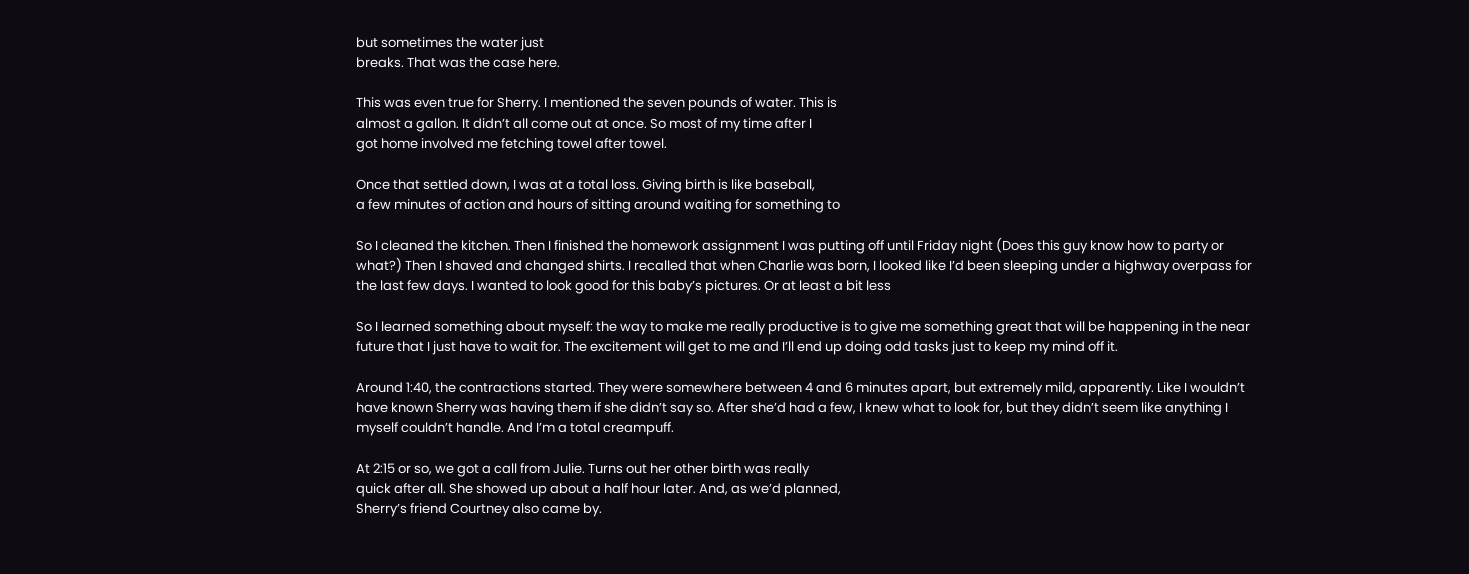but sometimes the water just
breaks. That was the case here.

This was even true for Sherry. I mentioned the seven pounds of water. This is
almost a gallon. It didn’t all come out at once. So most of my time after I
got home involved me fetching towel after towel.

Once that settled down, I was at a total loss. Giving birth is like baseball,
a few minutes of action and hours of sitting around waiting for something to

So I cleaned the kitchen. Then I finished the homework assignment I was putting off until Friday night (Does this guy know how to party or what?) Then I shaved and changed shirts. I recalled that when Charlie was born, I looked like I’d been sleeping under a highway overpass for the last few days. I wanted to look good for this baby’s pictures. Or at least a bit less

So I learned something about myself: the way to make me really productive is to give me something great that will be happening in the near future that I just have to wait for. The excitement will get to me and I’ll end up doing odd tasks just to keep my mind off it.

Around 1:40, the contractions started. They were somewhere between 4 and 6 minutes apart, but extremely mild, apparently. Like I wouldn’t have known Sherry was having them if she didn’t say so. After she’d had a few, I knew what to look for, but they didn’t seem like anything I myself couldn’t handle. And I’m a total creampuff.

At 2:15 or so, we got a call from Julie. Turns out her other birth was really
quick after all. She showed up about a half hour later. And, as we’d planned,
Sherry’s friend Courtney also came by.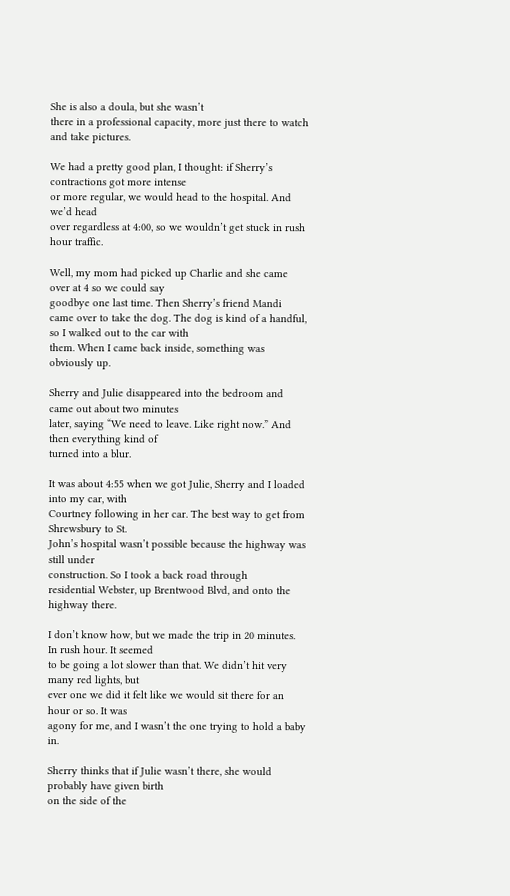She is also a doula, but she wasn’t
there in a professional capacity, more just there to watch and take pictures.

We had a pretty good plan, I thought: if Sherry’s contractions got more intense
or more regular, we would head to the hospital. And we’d head
over regardless at 4:00, so we wouldn’t get stuck in rush hour traffic.

Well, my mom had picked up Charlie and she came over at 4 so we could say
goodbye one last time. Then Sherry’s friend Mandi came over to take the dog. The dog is kind of a handful, so I walked out to the car with
them. When I came back inside, something was obviously up.

Sherry and Julie disappeared into the bedroom and came out about two minutes
later, saying “We need to leave. Like right now.” And then everything kind of
turned into a blur.

It was about 4:55 when we got Julie, Sherry and I loaded into my car, with
Courtney following in her car. The best way to get from Shrewsbury to St.
John’s hospital wasn’t possible because the highway was still under
construction. So I took a back road through
residential Webster, up Brentwood Blvd, and onto the highway there.

I don’t know how, but we made the trip in 20 minutes. In rush hour. It seemed
to be going a lot slower than that. We didn’t hit very many red lights, but
ever one we did it felt like we would sit there for an hour or so. It was
agony for me, and I wasn’t the one trying to hold a baby in.

Sherry thinks that if Julie wasn’t there, she would probably have given birth
on the side of the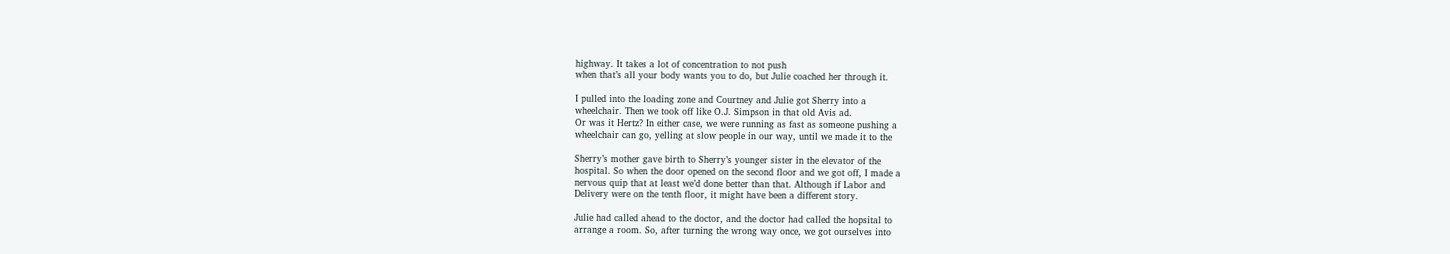highway. It takes a lot of concentration to not push
when that’s all your body wants you to do, but Julie coached her through it.

I pulled into the loading zone and Courtney and Julie got Sherry into a
wheelchair. Then we took off like O.J. Simpson in that old Avis ad.
Or was it Hertz? In either case, we were running as fast as someone pushing a
wheelchair can go, yelling at slow people in our way, until we made it to the

Sherry’s mother gave birth to Sherry’s younger sister in the elevator of the
hospital. So when the door opened on the second floor and we got off, I made a
nervous quip that at least we’d done better than that. Although if Labor and
Delivery were on the tenth floor, it might have been a different story.

Julie had called ahead to the doctor, and the doctor had called the hopsital to
arrange a room. So, after turning the wrong way once, we got ourselves into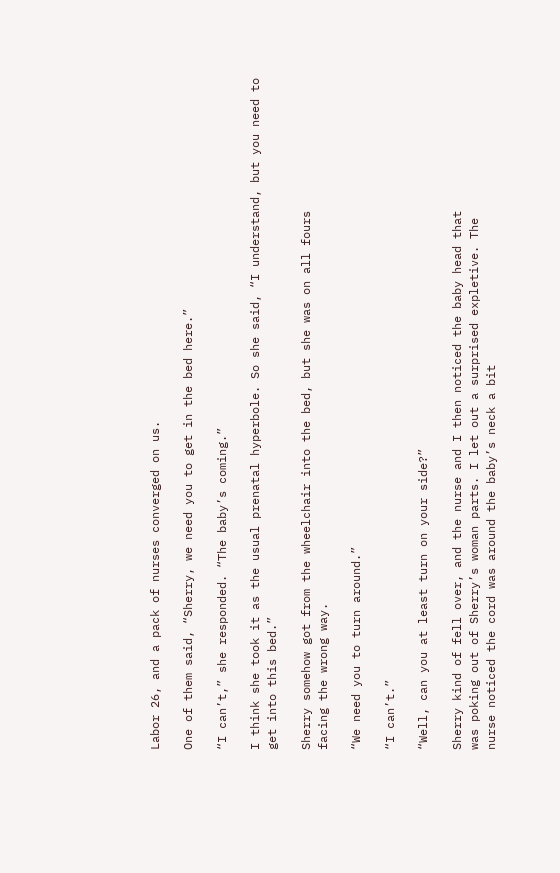Labor 26, and a pack of nurses converged on us.

One of them said, “Sherry, we need you to get in the bed here.”

“I can’t,” she responded. “The baby’s coming.”

I think she took it as the usual prenatal hyperbole. So she said, “I understand, but you need to get into this bed.”

Sherry somehow got from the wheelchair into the bed, but she was on all fours
facing the wrong way.

“We need you to turn around.”

“I can’t.”

“Well, can you at least turn on your side?”

Sherry kind of fell over, and the nurse and I then noticed the baby head that
was poking out of Sherry’s woman parts. I let out a surprised expletive. The
nurse noticed the cord was around the baby’s neck a bit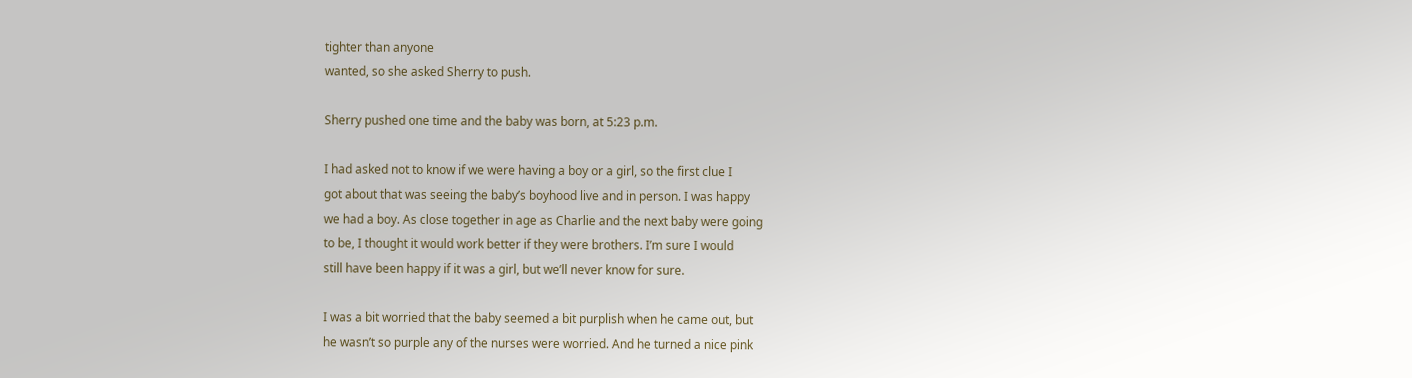tighter than anyone
wanted, so she asked Sherry to push.

Sherry pushed one time and the baby was born, at 5:23 p.m.

I had asked not to know if we were having a boy or a girl, so the first clue I
got about that was seeing the baby’s boyhood live and in person. I was happy
we had a boy. As close together in age as Charlie and the next baby were going
to be, I thought it would work better if they were brothers. I’m sure I would
still have been happy if it was a girl, but we’ll never know for sure.

I was a bit worried that the baby seemed a bit purplish when he came out, but
he wasn’t so purple any of the nurses were worried. And he turned a nice pink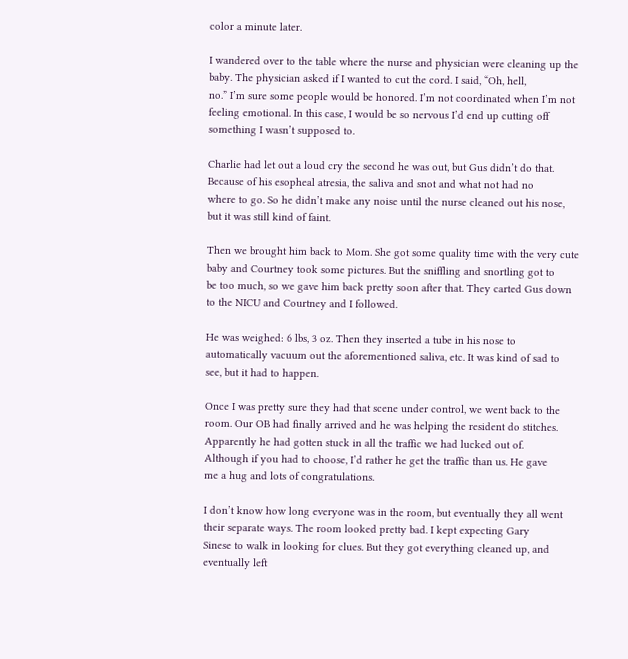color a minute later.

I wandered over to the table where the nurse and physician were cleaning up the
baby. The physician asked if I wanted to cut the cord. I said, “Oh, hell,
no.” I’m sure some people would be honored. I’m not coordinated when I’m not
feeling emotional. In this case, I would be so nervous I’d end up cutting off
something I wasn’t supposed to.

Charlie had let out a loud cry the second he was out, but Gus didn’t do that.
Because of his esopheal atresia, the saliva and snot and what not had no
where to go. So he didn’t make any noise until the nurse cleaned out his nose,
but it was still kind of faint.

Then we brought him back to Mom. She got some quality time with the very cute
baby and Courtney took some pictures. But the sniffling and snortling got to
be too much, so we gave him back pretty soon after that. They carted Gus down
to the NICU and Courtney and I followed.

He was weighed: 6 lbs, 3 oz. Then they inserted a tube in his nose to
automatically vacuum out the aforementioned saliva, etc. It was kind of sad to
see, but it had to happen.

Once I was pretty sure they had that scene under control, we went back to the
room. Our OB had finally arrived and he was helping the resident do stitches.
Apparently he had gotten stuck in all the traffic we had lucked out of.
Although if you had to choose, I’d rather he get the traffic than us. He gave
me a hug and lots of congratulations.

I don’t know how long everyone was in the room, but eventually they all went
their separate ways. The room looked pretty bad. I kept expecting Gary
Sinese to walk in looking for clues. But they got everything cleaned up, and
eventually left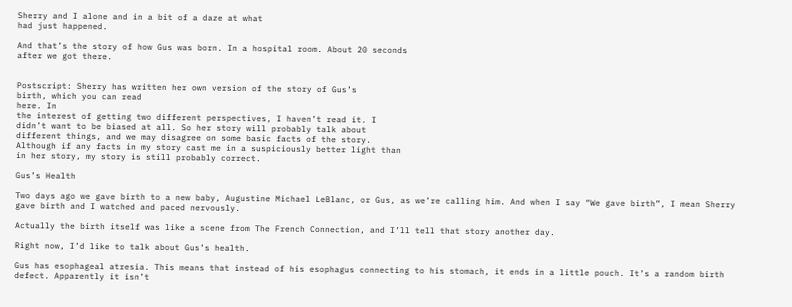Sherry and I alone and in a bit of a daze at what
had just happened.

And that’s the story of how Gus was born. In a hospital room. About 20 seconds
after we got there.


Postscript: Sherry has written her own version of the story of Gus’s
birth, which you can read
here. In
the interest of getting two different perspectives, I haven’t read it. I
didn’t want to be biased at all. So her story will probably talk about
different things, and we may disagree on some basic facts of the story.
Although if any facts in my story cast me in a suspiciously better light than
in her story, my story is still probably correct.

Gus’s Health

Two days ago we gave birth to a new baby, Augustine Michael LeBlanc, or Gus, as we’re calling him. And when I say “We gave birth”, I mean Sherry gave birth and I watched and paced nervously.

Actually the birth itself was like a scene from The French Connection, and I’ll tell that story another day.

Right now, I’d like to talk about Gus’s health.

Gus has esophageal atresia. This means that instead of his esophagus connecting to his stomach, it ends in a little pouch. It’s a random birth defect. Apparently it isn’t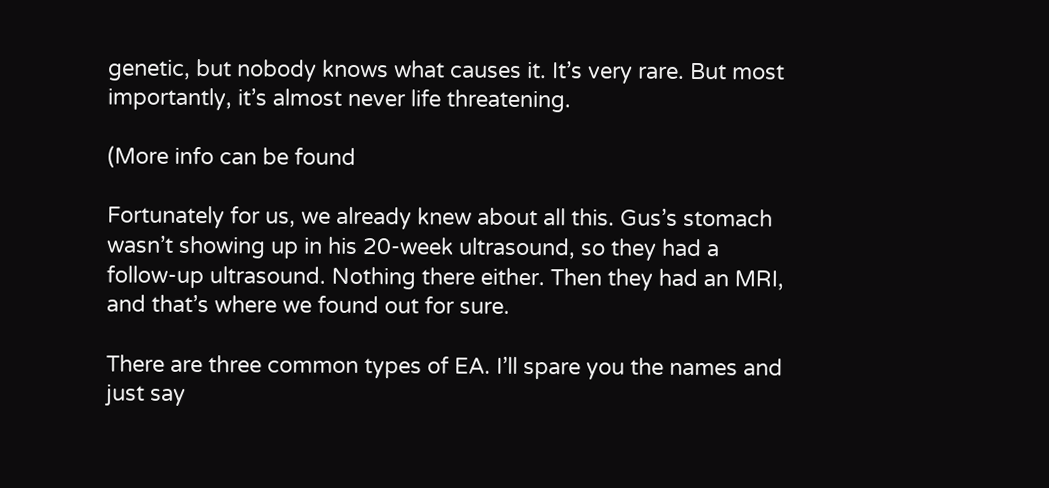genetic, but nobody knows what causes it. It’s very rare. But most importantly, it’s almost never life threatening.

(More info can be found

Fortunately for us, we already knew about all this. Gus’s stomach wasn’t showing up in his 20-week ultrasound, so they had a follow-up ultrasound. Nothing there either. Then they had an MRI, and that’s where we found out for sure.

There are three common types of EA. I’ll spare you the names and just say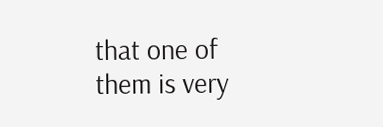that one of them is very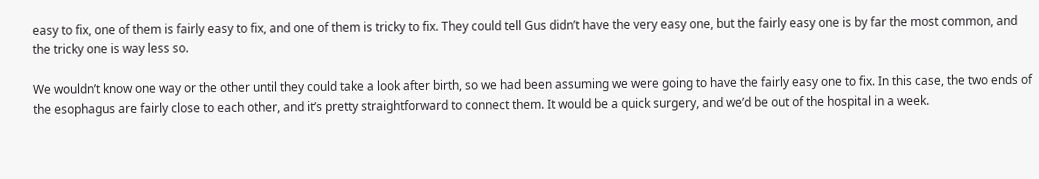easy to fix, one of them is fairly easy to fix, and one of them is tricky to fix. They could tell Gus didn’t have the very easy one, but the fairly easy one is by far the most common, and the tricky one is way less so.

We wouldn’t know one way or the other until they could take a look after birth, so we had been assuming we were going to have the fairly easy one to fix. In this case, the two ends of the esophagus are fairly close to each other, and it’s pretty straightforward to connect them. It would be a quick surgery, and we’d be out of the hospital in a week.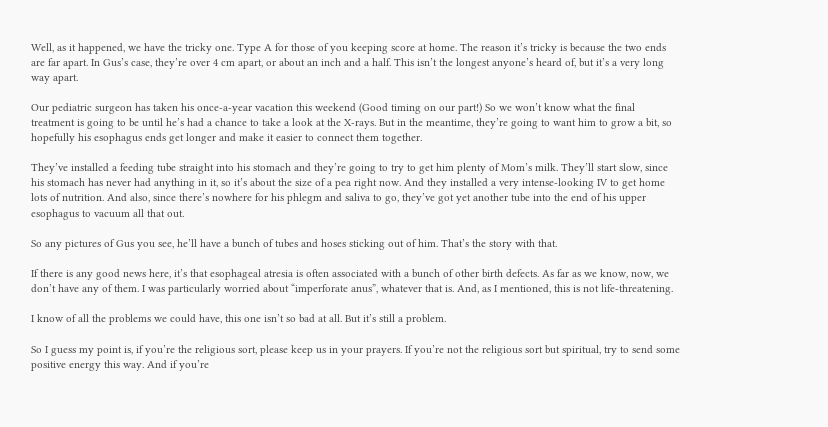Well, as it happened, we have the tricky one. Type A for those of you keeping score at home. The reason it’s tricky is because the two ends are far apart. In Gus’s case, they’re over 4 cm apart, or about an inch and a half. This isn’t the longest anyone’s heard of, but it’s a very long way apart.

Our pediatric surgeon has taken his once-a-year vacation this weekend (Good timing on our part!) So we won’t know what the final treatment is going to be until he’s had a chance to take a look at the X-rays. But in the meantime, they’re going to want him to grow a bit, so hopefully his esophagus ends get longer and make it easier to connect them together.

They’ve installed a feeding tube straight into his stomach and they’re going to try to get him plenty of Mom’s milk. They’ll start slow, since his stomach has never had anything in it, so it’s about the size of a pea right now. And they installed a very intense-looking IV to get home lots of nutrition. And also, since there’s nowhere for his phlegm and saliva to go, they’ve got yet another tube into the end of his upper esophagus to vacuum all that out.

So any pictures of Gus you see, he’ll have a bunch of tubes and hoses sticking out of him. That’s the story with that.

If there is any good news here, it’s that esophageal atresia is often associated with a bunch of other birth defects. As far as we know, now, we don’t have any of them. I was particularly worried about “imperforate anus”, whatever that is. And, as I mentioned, this is not life-threatening.

I know of all the problems we could have, this one isn’t so bad at all. But it’s still a problem.

So I guess my point is, if you’re the religious sort, please keep us in your prayers. If you’re not the religious sort but spiritual, try to send some positive energy this way. And if you’re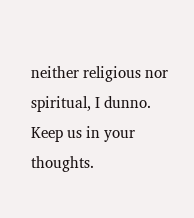neither religious nor spiritual, I dunno. Keep us in your thoughts.